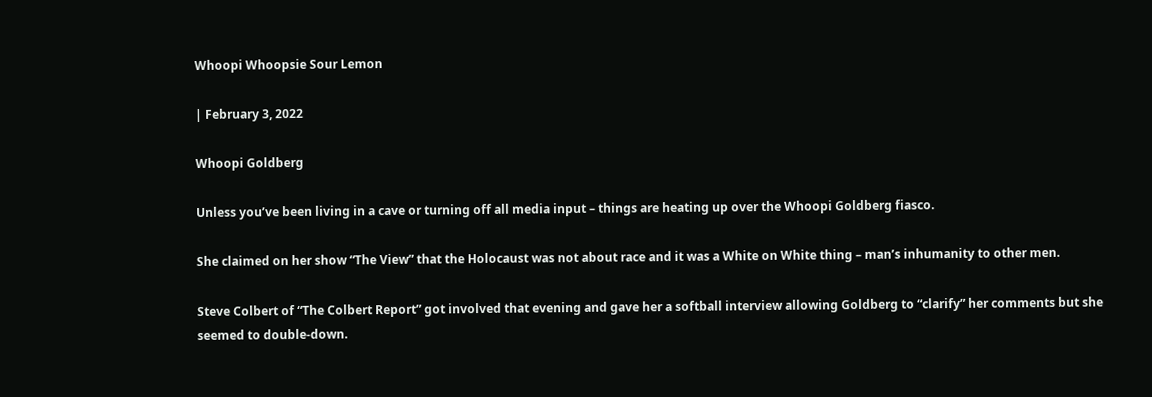Whoopi Whoopsie Sour Lemon

| February 3, 2022

Whoopi Goldberg

Unless you’ve been living in a cave or turning off all media input – things are heating up over the Whoopi Goldberg fiasco.

She claimed on her show “The View” that the Holocaust was not about race and it was a White on White thing – man’s inhumanity to other men.

Steve Colbert of “The Colbert Report” got involved that evening and gave her a softball interview allowing Goldberg to “clarify” her comments but she seemed to double-down.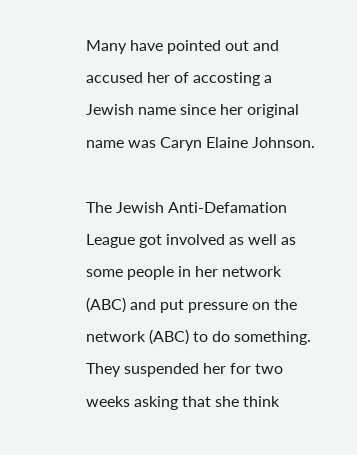Many have pointed out and accused her of accosting a Jewish name since her original name was Caryn Elaine Johnson.

The Jewish Anti-Defamation League got involved as well as some people in her network (ABC) and put pressure on the network (ABC) to do something.  They suspended her for two weeks asking that she think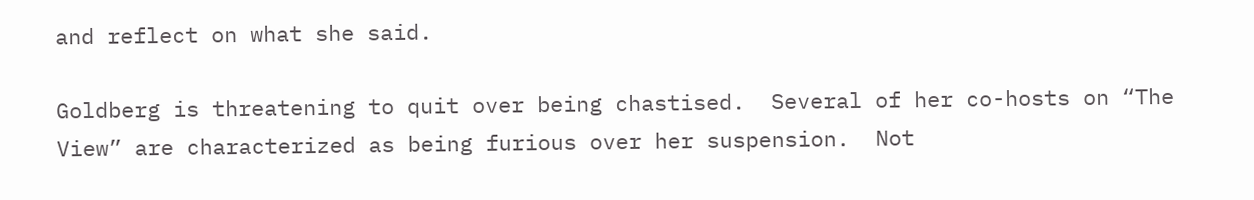and reflect on what she said.

Goldberg is threatening to quit over being chastised.  Several of her co-hosts on “The View” are characterized as being furious over her suspension.  Not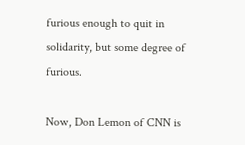furious enough to quit in solidarity, but some degree of furious.

Now, Don Lemon of CNN is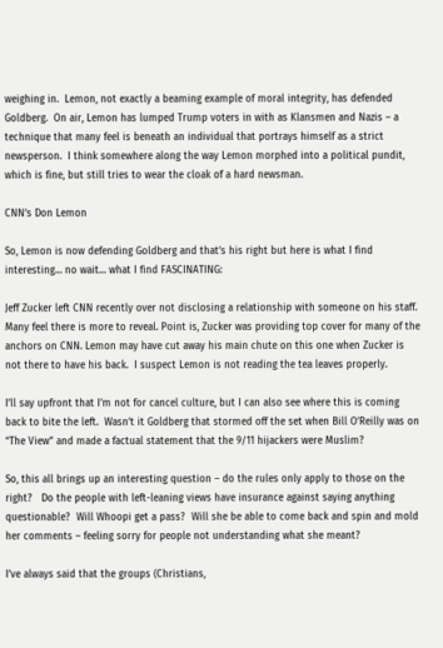weighing in.  Lemon, not exactly a beaming example of moral integrity, has defended Goldberg.  On air, Lemon has lumped Trump voters in with as Klansmen and Nazis – a technique that many feel is beneath an individual that portrays himself as a strict newsperson.  I think somewhere along the way Lemon morphed into a political pundit, which is fine, but still tries to wear the cloak of a hard newsman.

CNN’s Don Lemon

So, Lemon is now defending Goldberg and that’s his right but here is what I find interesting… no wait… what I find FASCINATING:

Jeff Zucker left CNN recently over not disclosing a relationship with someone on his staff. Many feel there is more to reveal. Point is, Zucker was providing top cover for many of the anchors on CNN. Lemon may have cut away his main chute on this one when Zucker is not there to have his back.  I suspect Lemon is not reading the tea leaves properly.

I’ll say upfront that I’m not for cancel culture, but I can also see where this is coming back to bite the left.  Wasn’t it Goldberg that stormed off the set when Bill O’Reilly was on “The View” and made a factual statement that the 9/11 hijackers were Muslim?

So, this all brings up an interesting question – do the rules only apply to those on the right?   Do the people with left-leaning views have insurance against saying anything questionable?  Will Whoopi get a pass?  Will she be able to come back and spin and mold her comments – feeling sorry for people not understanding what she meant?

I’ve always said that the groups (Christians,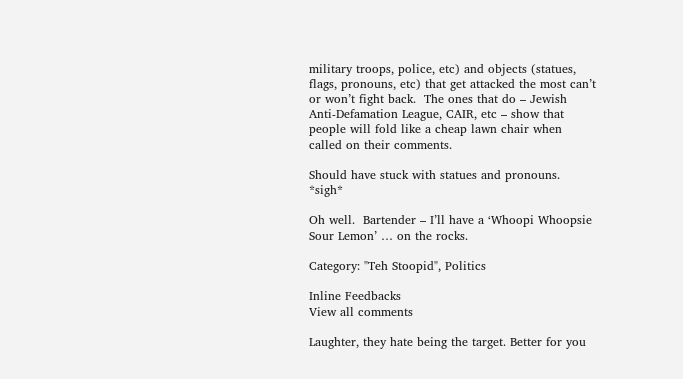military troops, police, etc) and objects (statues, flags, pronouns, etc) that get attacked the most can’t or won’t fight back.  The ones that do – Jewish Anti-Defamation League, CAIR, etc – show that people will fold like a cheap lawn chair when called on their comments.

Should have stuck with statues and pronouns. *sigh*

Oh well.  Bartender – I’ll have a ‘Whoopi Whoopsie Sour Lemon’ … on the rocks.

Category: "Teh Stoopid", Politics

Inline Feedbacks
View all comments

Laughter, they hate being the target. Better for you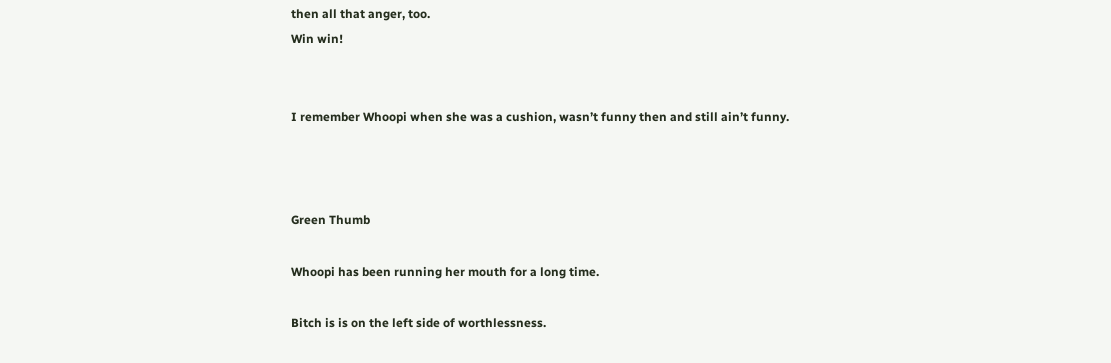then all that anger, too.
Win win!


I remember Whoopi when she was a cushion, wasn’t funny then and still ain’t funny.



Green Thumb

Whoopi has been running her mouth for a long time.

Bitch is is on the left side of worthlessness.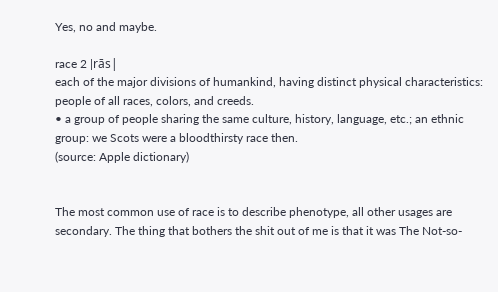Yes, no and maybe.

race 2 |rās|
each of the major divisions of humankind, having distinct physical characteristics: people of all races, colors, and creeds.
• a group of people sharing the same culture, history, language, etc.; an ethnic group: we Scots were a bloodthirsty race then.
(source: Apple dictionary)


The most common use of race is to describe phenotype, all other usages are secondary. The thing that bothers the shit out of me is that it was The Not-so-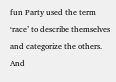fun Party used the term ‘race’ to describe themselves and categorize the others. And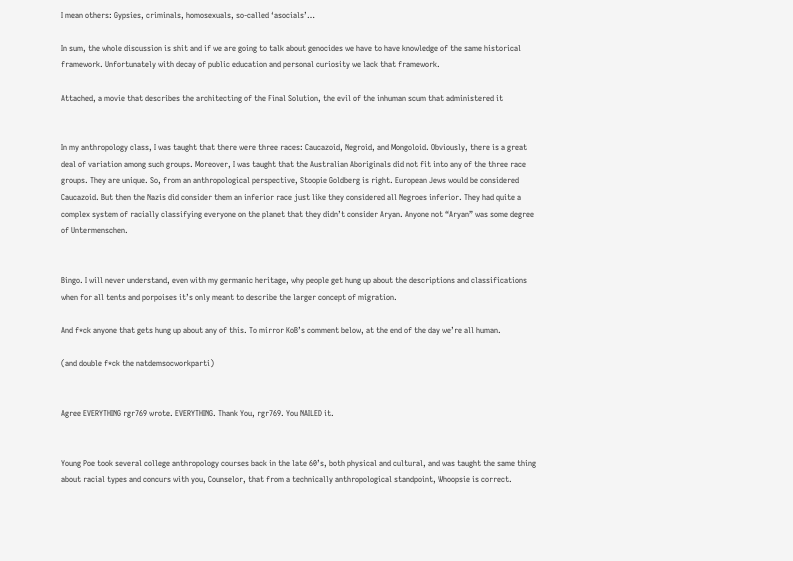I mean others: Gypsies, criminals, homosexuals, so-called ‘asocials’…

In sum, the whole discussion is shit and if we are going to talk about genocides we have to have knowledge of the same historical framework. Unfortunately with decay of public education and personal curiosity we lack that framework.

Attached, a movie that describes the architecting of the Final Solution, the evil of the inhuman scum that administered it


In my anthropology class, I was taught that there were three races: Caucazoid, Negroid, and Mongoloid. Obviously, there is a great deal of variation among such groups. Moreover, I was taught that the Australian Aboriginals did not fit into any of the three race groups. They are unique. So, from an anthropological perspective, Stoopie Goldberg is right. European Jews would be considered Caucazoid. But then the Nazis did consider them an inferior race just like they considered all Negroes inferior. They had quite a complex system of racially classifying everyone on the planet that they didn’t consider Aryan. Anyone not “Aryan” was some degree of Untermenschen.


Bingo. I will never understand, even with my germanic heritage, why people get hung up about the descriptions and classifications when for all tents and porpoises it’s only meant to describe the larger concept of migration.

And f*ck anyone that gets hung up about any of this. To mirror KoB’s comment below, at the end of the day we’re all human.

(and double f*ck the natdemsocworkparti)


Agree EVERYTHING rgr769 wrote. EVERYTHING. Thank You, rgr769. You NAILED it.


Young Poe took several college anthropology courses back in the late 60’s, both physical and cultural, and was taught the same thing about racial types and concurs with you, Counselor, that from a technically anthropological standpoint, Whoopsie is correct.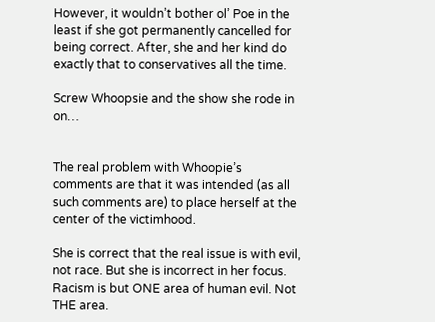However, it wouldn’t bother ol’ Poe in the least if she got permanently cancelled for being correct. After, she and her kind do exactly that to conservatives all the time.

Screw Whoopsie and the show she rode in on…


The real problem with Whoopie’s comments are that it was intended (as all such comments are) to place herself at the center of the victimhood.

She is correct that the real issue is with evil, not race. But she is incorrect in her focus. Racism is but ONE area of human evil. Not THE area.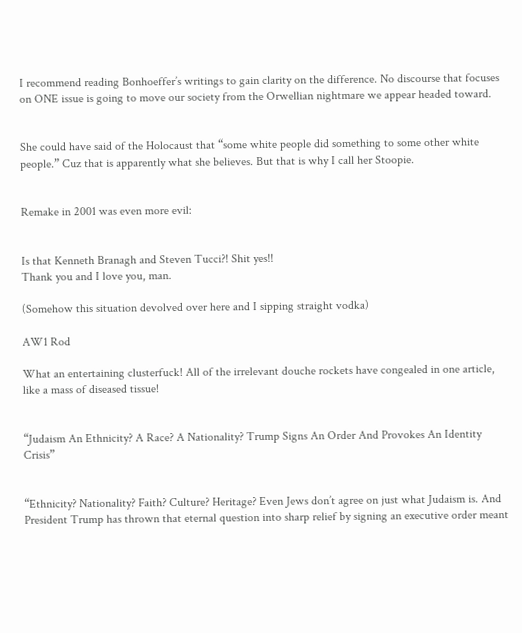I recommend reading Bonhoeffer’s writings to gain clarity on the difference. No discourse that focuses on ONE issue is going to move our society from the Orwellian nightmare we appear headed toward.


She could have said of the Holocaust that “some white people did something to some other white people.” Cuz that is apparently what she believes. But that is why I call her Stoopie.


Remake in 2001 was even more evil:


Is that Kenneth Branagh and Steven Tucci?! Shit yes!!
Thank you and I love you, man.

(Somehow this situation devolved over here and I sipping straight vodka)

AW1 Rod

What an entertaining clusterfuck! All of the irrelevant douche rockets have congealed in one article, like a mass of diseased tissue!


“Judaism An Ethnicity? A Race? A Nationality? Trump Signs An Order And Provokes An Identity Crisis”


“Ethnicity? Nationality? Faith? Culture? Heritage? Even Jews don’t agree on just what Judaism is. And President Trump has thrown that eternal question into sharp relief by signing an executive order meant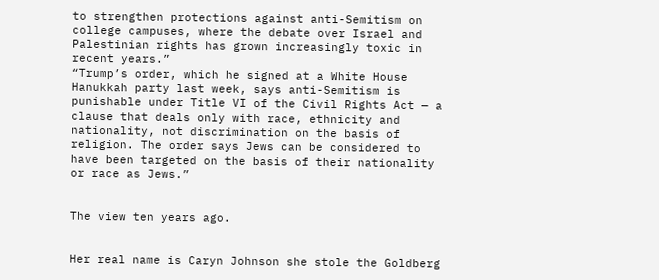to strengthen protections against anti-Semitism on college campuses, where the debate over Israel and Palestinian rights has grown increasingly toxic in recent years.”
“Trump’s order, which he signed at a White House Hanukkah party last week, says anti-Semitism is punishable under Title VI of the Civil Rights Act — a clause that deals only with race, ethnicity and nationality, not discrimination on the basis of religion. The order says Jews can be considered to have been targeted on the basis of their nationality or race as Jews.”


The view ten years ago.


Her real name is Caryn Johnson she stole the Goldberg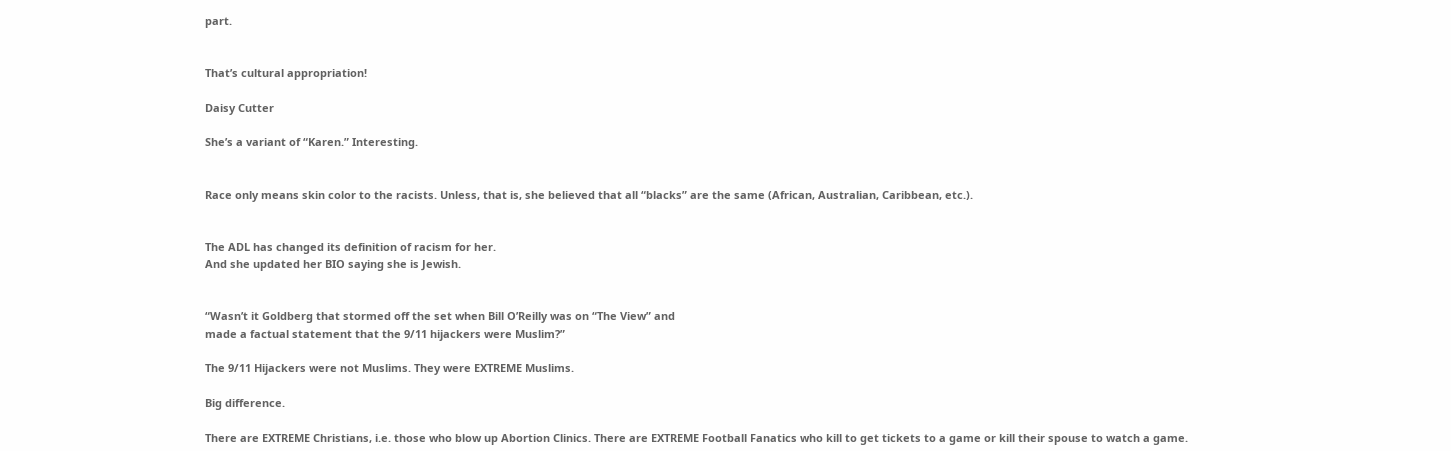part.


That’s cultural appropriation!

Daisy Cutter

She’s a variant of “Karen.” Interesting.


Race only means skin color to the racists. Unless, that is, she believed that all “blacks” are the same (African, Australian, Caribbean, etc.).


The ADL has changed its definition of racism for her.
And she updated her BIO saying she is Jewish.


“Wasn’t it Goldberg that stormed off the set when Bill O’Reilly was on “The View” and
made a factual statement that the 9/11 hijackers were Muslim?”

The 9/11 Hijackers were not Muslims. They were EXTREME Muslims.

Big difference.

There are EXTREME Christians, i.e. those who blow up Abortion Clinics. There are EXTREME Football Fanatics who kill to get tickets to a game or kill their spouse to watch a game.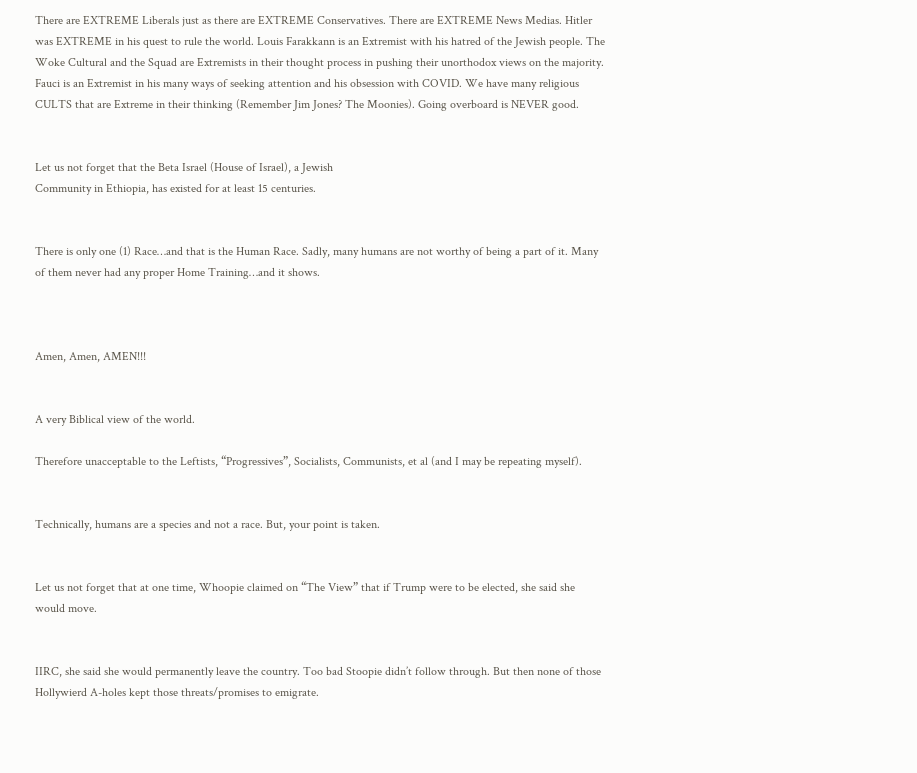There are EXTREME Liberals just as there are EXTREME Conservatives. There are EXTREME News Medias. Hitler was EXTREME in his quest to rule the world. Louis Farakkann is an Extremist with his hatred of the Jewish people. The Woke Cultural and the Squad are Extremists in their thought process in pushing their unorthodox views on the majority. Fauci is an Extremist in his many ways of seeking attention and his obsession with COVID. We have many religious CULTS that are Extreme in their thinking (Remember Jim Jones? The Moonies). Going overboard is NEVER good.


Let us not forget that the Beta Israel (House of Israel), a Jewish
Community in Ethiopia, has existed for at least 15 centuries.


There is only one (1) Race…and that is the Human Race. Sadly, many humans are not worthy of being a part of it. Many of them never had any proper Home Training…and it shows.



Amen, Amen, AMEN!!!


A very Biblical view of the world.

Therefore unacceptable to the Leftists, “Progressives”, Socialists, Communists, et al (and I may be repeating myself).


Technically, humans are a species and not a race. But, your point is taken.


Let us not forget that at one time, Whoopie claimed on “The View” that if Trump were to be elected, she said she would move.


IIRC, she said she would permanently leave the country. Too bad Stoopie didn’t follow through. But then none of those Hollywierd A-holes kept those threats/promises to emigrate.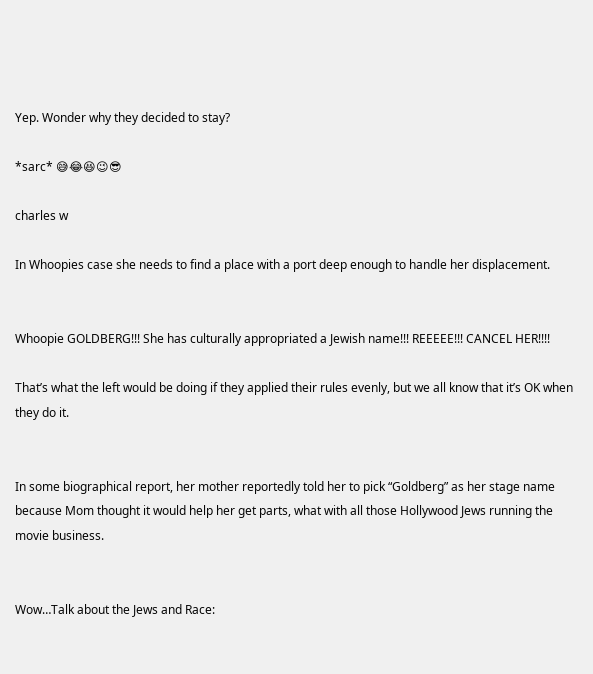Yep. Wonder why they decided to stay?

*sarc* 😅😂😆😉😎

charles w

In Whoopies case she needs to find a place with a port deep enough to handle her displacement.


Whoopie GOLDBERG!!! She has culturally appropriated a Jewish name!!! REEEEE!!! CANCEL HER!!!!

That’s what the left would be doing if they applied their rules evenly, but we all know that it’s OK when they do it.


In some biographical report, her mother reportedly told her to pick “Goldberg” as her stage name because Mom thought it would help her get parts, what with all those Hollywood Jews running the movie business.


Wow…Talk about the Jews and Race: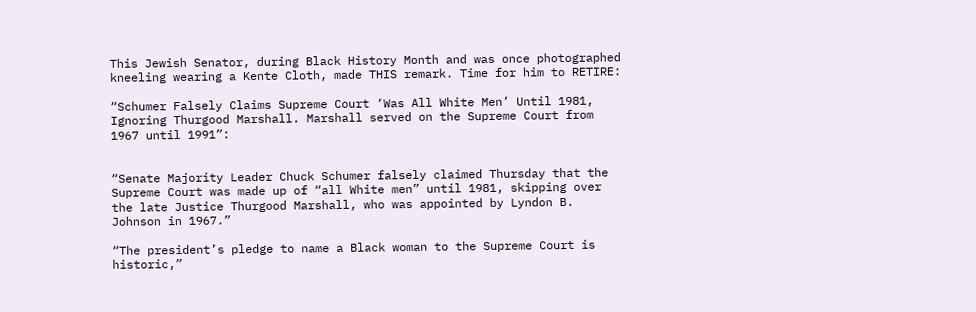This Jewish Senator, during Black History Month and was once photographed kneeling wearing a Kente Cloth, made THIS remark. Time for him to RETIRE:

“Schumer Falsely Claims Supreme Court ‘Was All White Men’ Until 1981, Ignoring Thurgood Marshall. Marshall served on the Supreme Court from 1967 until 1991”:


“Senate Majority Leader Chuck Schumer falsely claimed Thursday that the Supreme Court was made up of “all White men” until 1981, skipping over the late Justice Thurgood Marshall, who was appointed by Lyndon B. Johnson in 1967.”

“The president’s pledge to name a Black woman to the Supreme Court is historic,”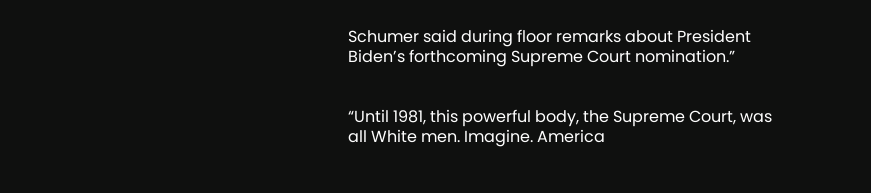Schumer said during floor remarks about President Biden’s forthcoming Supreme Court nomination.”


“Until 1981, this powerful body, the Supreme Court, was all White men. Imagine. America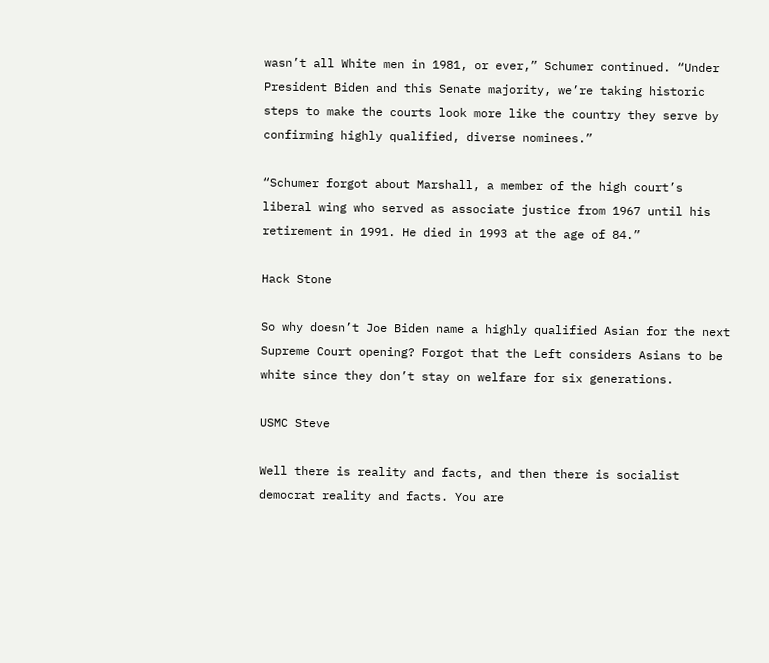wasn’t all White men in 1981, or ever,” Schumer continued. “Under President Biden and this Senate majority, we’re taking historic steps to make the courts look more like the country they serve by confirming highly qualified, diverse nominees.”

“Schumer forgot about Marshall, a member of the high court’s liberal wing who served as associate justice from 1967 until his
retirement in 1991. He died in 1993 at the age of 84.”

Hack Stone

So why doesn’t Joe Biden name a highly qualified Asian for the next Supreme Court opening? Forgot that the Left considers Asians to be white since they don’t stay on welfare for six generations.

USMC Steve

Well there is reality and facts, and then there is socialist democrat reality and facts. You are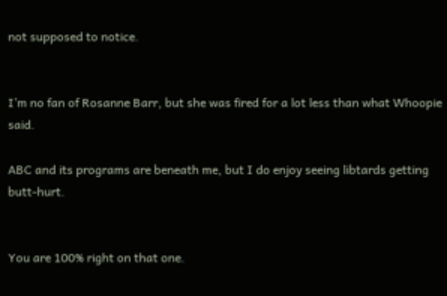not supposed to notice.


I’m no fan of Rosanne Barr, but she was fired for a lot less than what Whoopie said.

ABC and its programs are beneath me, but I do enjoy seeing libtards getting butt-hurt.


You are 100% right on that one.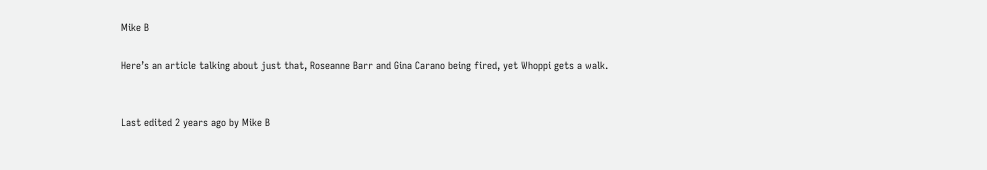Mike B

Here’s an article talking about just that, Roseanne Barr and Gina Carano being fired, yet Whoppi gets a walk.


Last edited 2 years ago by Mike B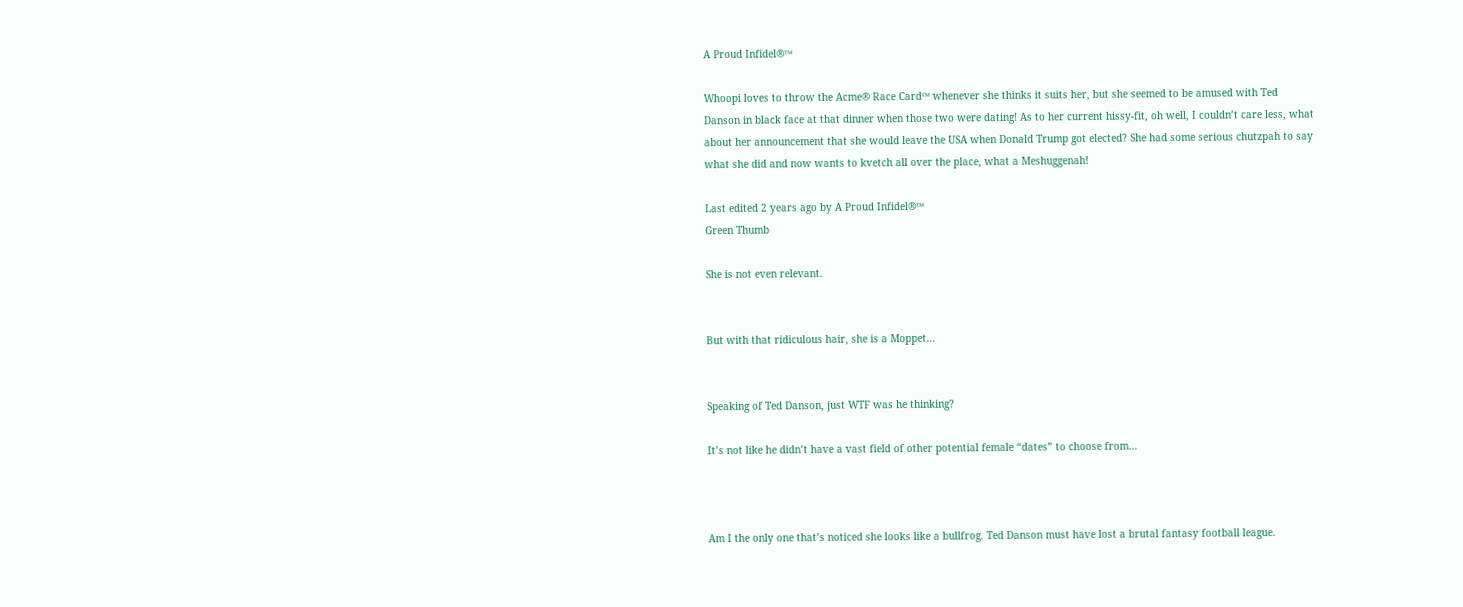A Proud Infidel®™

Whoopi loves to throw the Acme® Race Card™ whenever she thinks it suits her, but she seemed to be amused with Ted Danson in black face at that dinner when those two were dating! As to her current hissy-fit, oh well, I couldn’t care less, what about her announcement that she would leave the USA when Donald Trump got elected? She had some serious chutzpah to say what she did and now wants to kvetch all over the place, what a Meshuggenah!

Last edited 2 years ago by A Proud Infidel®™
Green Thumb

She is not even relevant.


But with that ridiculous hair, she is a Moppet…


Speaking of Ted Danson, just WTF was he thinking?

It’s not like he didn’t have a vast field of other potential female “dates” to choose from…



Am I the only one that’s noticed she looks like a bullfrog. Ted Danson must have lost a brutal fantasy football league.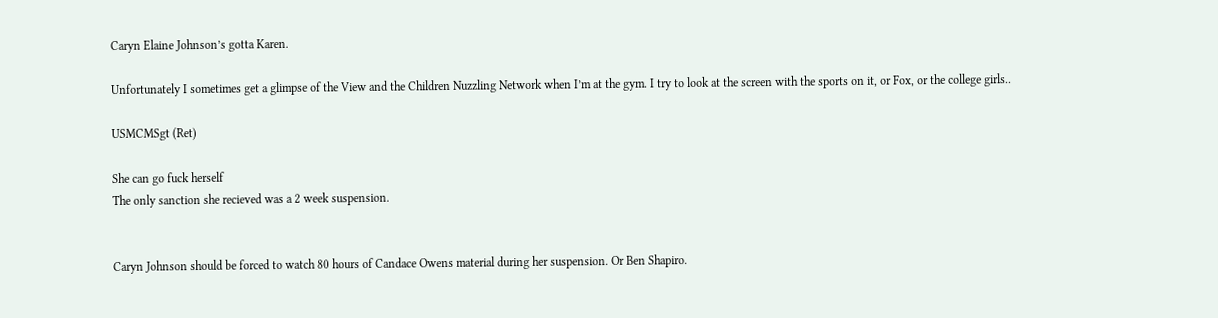Caryn Elaine Johnson’s gotta Karen.

Unfortunately I sometimes get a glimpse of the View and the Children Nuzzling Network when I’m at the gym. I try to look at the screen with the sports on it, or Fox, or the college girls..

USMCMSgt (Ret)

She can go fuck herself
The only sanction she recieved was a 2 week suspension.


Caryn Johnson should be forced to watch 80 hours of Candace Owens material during her suspension. Or Ben Shapiro.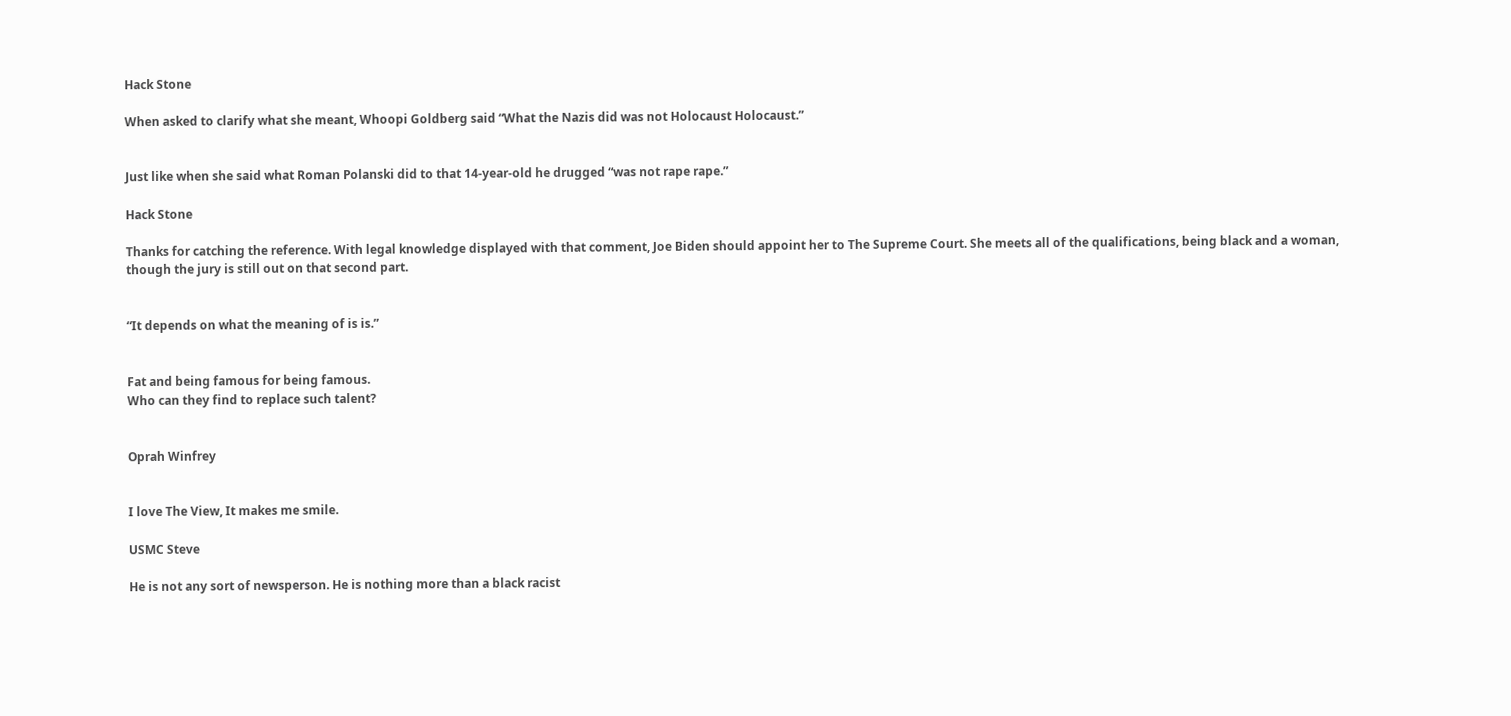Hack Stone

When asked to clarify what she meant, Whoopi Goldberg said “What the Nazis did was not Holocaust Holocaust.”


Just like when she said what Roman Polanski did to that 14-year-old he drugged “was not rape rape.”

Hack Stone

Thanks for catching the reference. With legal knowledge displayed with that comment, Joe Biden should appoint her to The Supreme Court. She meets all of the qualifications, being black and a woman, though the jury is still out on that second part.


“It depends on what the meaning of is is.”


Fat and being famous for being famous.
Who can they find to replace such talent?


Oprah Winfrey


I love The View, It makes me smile.

USMC Steve

He is not any sort of newsperson. He is nothing more than a black racist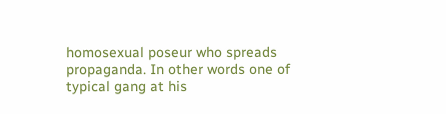homosexual poseur who spreads propaganda. In other words one of typical gang at his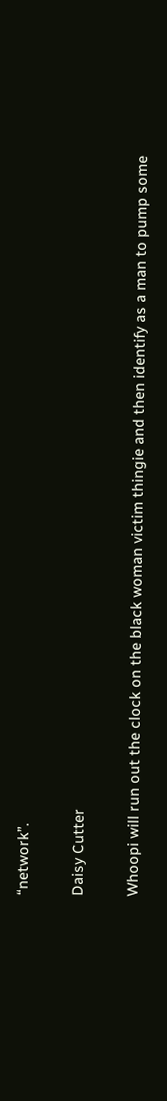“network”.

Daisy Cutter

Whoopi will run out the clock on the black woman victim thingie and then identify as a man to pump some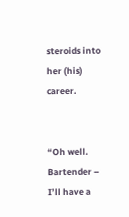steroids into her (his) career.


“Oh well. Bartender – I’ll have a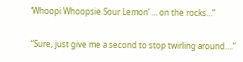‘Whoopi Whoopsie Sour Lemon’ … on the rocks…”

“Sure, just give me a second to stop twirling around….”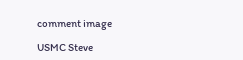comment image

USMC Steve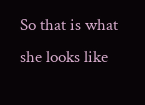So that is what she looks like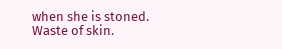when she is stoned. Waste of skin.